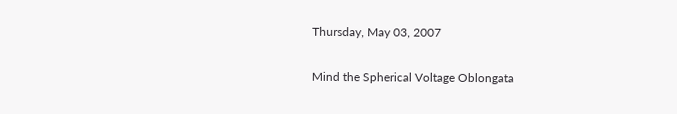Thursday, May 03, 2007

Mind the Spherical Voltage Oblongata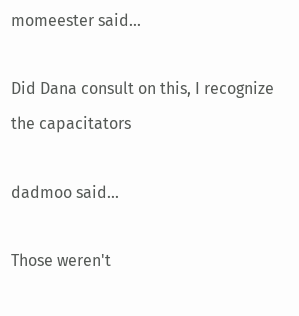momeester said...

Did Dana consult on this, I recognize the capacitators

dadmoo said...

Those weren't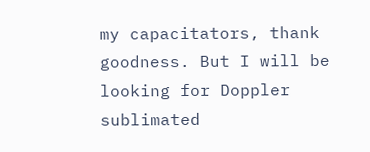my capacitators, thank goodness. But I will be looking for Doppler sublimated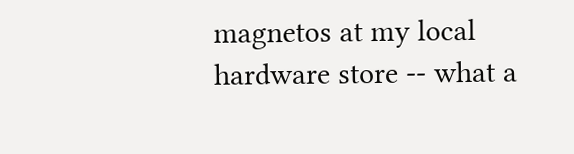magnetos at my local hardware store -- what a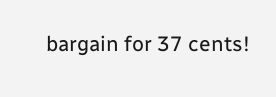bargain for 37 cents!